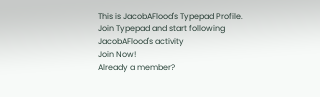This is JacobAFlood's Typepad Profile.
Join Typepad and start following JacobAFlood's activity
Join Now!
Already a member?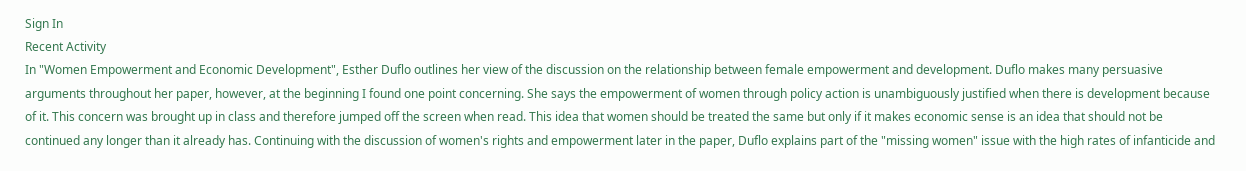Sign In
Recent Activity
In "Women Empowerment and Economic Development", Esther Duflo outlines her view of the discussion on the relationship between female empowerment and development. Duflo makes many persuasive arguments throughout her paper, however, at the beginning I found one point concerning. She says the empowerment of women through policy action is unambiguously justified when there is development because of it. This concern was brought up in class and therefore jumped off the screen when read. This idea that women should be treated the same but only if it makes economic sense is an idea that should not be continued any longer than it already has. Continuing with the discussion of women's rights and empowerment later in the paper, Duflo explains part of the "missing women" issue with the high rates of infanticide and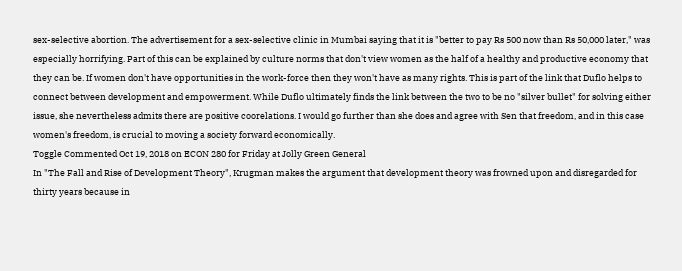sex-selective abortion. The advertisement for a sex-selective clinic in Mumbai saying that it is "better to pay Rs 500 now than Rs 50,000 later," was especially horrifying. Part of this can be explained by culture norms that don't view women as the half of a healthy and productive economy that they can be. If women don't have opportunities in the work-force then they won't have as many rights. This is part of the link that Duflo helps to connect between development and empowerment. While Duflo ultimately finds the link between the two to be no "silver bullet" for solving either issue, she nevertheless admits there are positive coorelations. I would go further than she does and agree with Sen that freedom, and in this case women's freedom, is crucial to moving a society forward economically.
Toggle Commented Oct 19, 2018 on ECON 280 for Friday at Jolly Green General
In "The Fall and Rise of Development Theory", Krugman makes the argument that development theory was frowned upon and disregarded for thirty years because in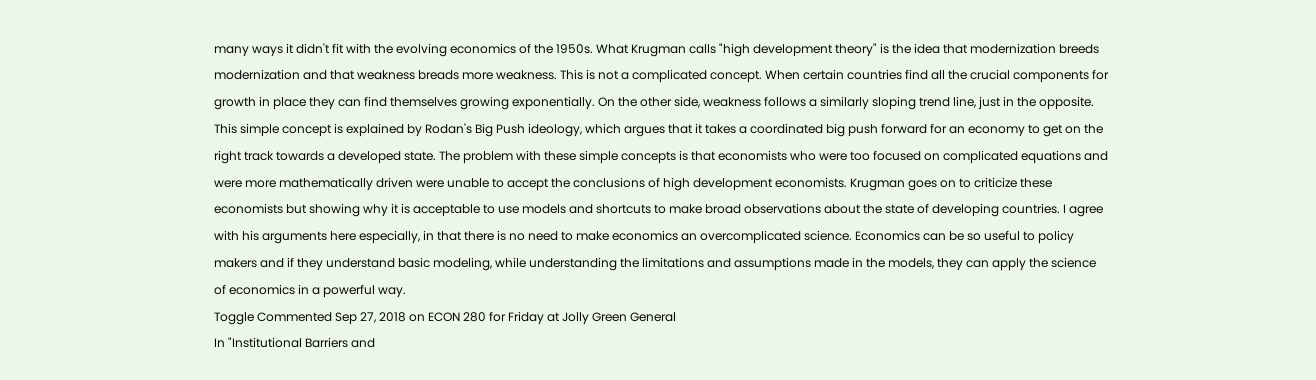many ways it didn't fit with the evolving economics of the 1950s. What Krugman calls "high development theory" is the idea that modernization breeds modernization and that weakness breads more weakness. This is not a complicated concept. When certain countries find all the crucial components for growth in place they can find themselves growing exponentially. On the other side, weakness follows a similarly sloping trend line, just in the opposite. This simple concept is explained by Rodan's Big Push ideology, which argues that it takes a coordinated big push forward for an economy to get on the right track towards a developed state. The problem with these simple concepts is that economists who were too focused on complicated equations and were more mathematically driven were unable to accept the conclusions of high development economists. Krugman goes on to criticize these economists but showing why it is acceptable to use models and shortcuts to make broad observations about the state of developing countries. I agree with his arguments here especially, in that there is no need to make economics an overcomplicated science. Economics can be so useful to policy makers and if they understand basic modeling, while understanding the limitations and assumptions made in the models, they can apply the science of economics in a powerful way.
Toggle Commented Sep 27, 2018 on ECON 280 for Friday at Jolly Green General
In "Institutional Barriers and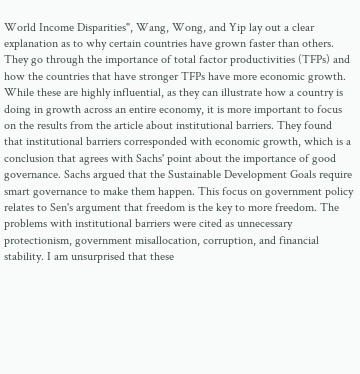World Income Disparities", Wang, Wong, and Yip lay out a clear explanation as to why certain countries have grown faster than others. They go through the importance of total factor productivities (TFPs) and how the countries that have stronger TFPs have more economic growth. While these are highly influential, as they can illustrate how a country is doing in growth across an entire economy, it is more important to focus on the results from the article about institutional barriers. They found that institutional barriers corresponded with economic growth, which is a conclusion that agrees with Sachs' point about the importance of good governance. Sachs argued that the Sustainable Development Goals require smart governance to make them happen. This focus on government policy relates to Sen's argument that freedom is the key to more freedom. The problems with institutional barriers were cited as unnecessary protectionism, government misallocation, corruption, and financial stability. I am unsurprised that these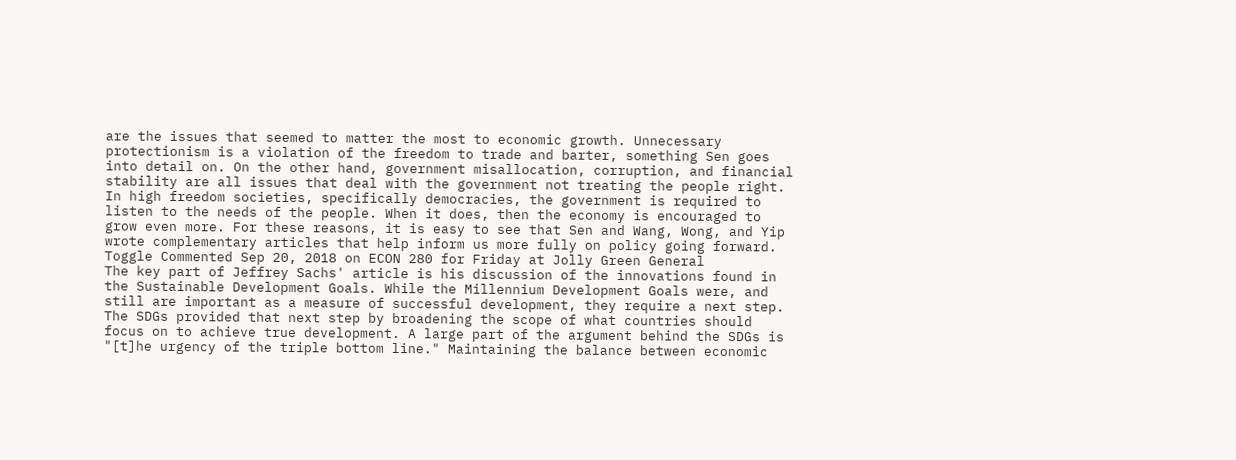are the issues that seemed to matter the most to economic growth. Unnecessary protectionism is a violation of the freedom to trade and barter, something Sen goes into detail on. On the other hand, government misallocation, corruption, and financial stability are all issues that deal with the government not treating the people right. In high freedom societies, specifically democracies, the government is required to listen to the needs of the people. When it does, then the economy is encouraged to grow even more. For these reasons, it is easy to see that Sen and Wang, Wong, and Yip wrote complementary articles that help inform us more fully on policy going forward.
Toggle Commented Sep 20, 2018 on ECON 280 for Friday at Jolly Green General
The key part of Jeffrey Sachs' article is his discussion of the innovations found in the Sustainable Development Goals. While the Millennium Development Goals were, and still are important as a measure of successful development, they require a next step. The SDGs provided that next step by broadening the scope of what countries should focus on to achieve true development. A large part of the argument behind the SDGs is "[t]he urgency of the triple bottom line." Maintaining the balance between economic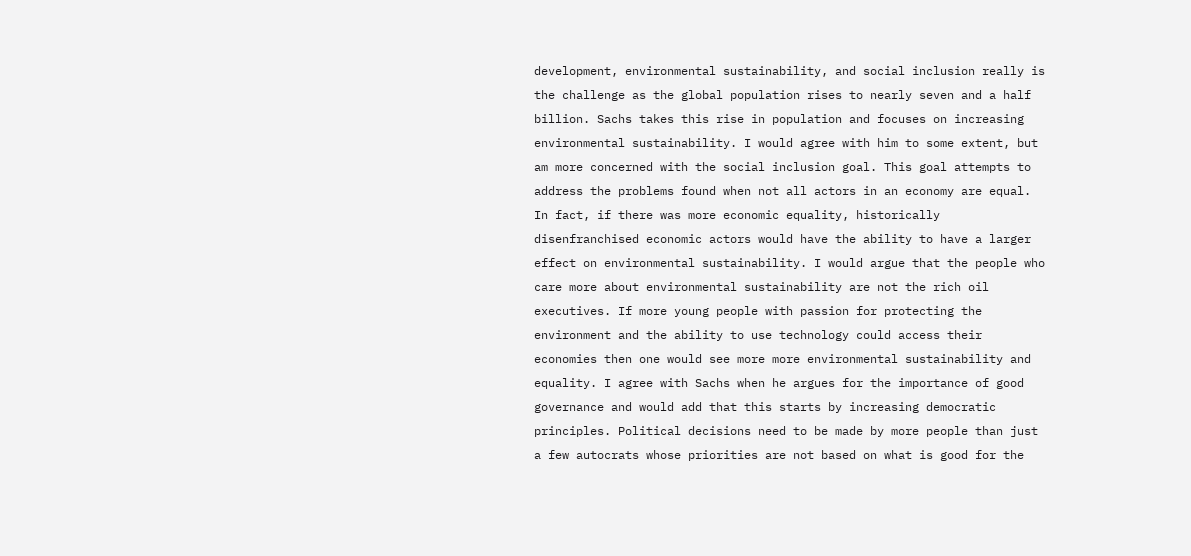development, environmental sustainability, and social inclusion really is the challenge as the global population rises to nearly seven and a half billion. Sachs takes this rise in population and focuses on increasing environmental sustainability. I would agree with him to some extent, but am more concerned with the social inclusion goal. This goal attempts to address the problems found when not all actors in an economy are equal. In fact, if there was more economic equality, historically disenfranchised economic actors would have the ability to have a larger effect on environmental sustainability. I would argue that the people who care more about environmental sustainability are not the rich oil executives. If more young people with passion for protecting the environment and the ability to use technology could access their economies then one would see more more environmental sustainability and equality. I agree with Sachs when he argues for the importance of good governance and would add that this starts by increasing democratic principles. Political decisions need to be made by more people than just a few autocrats whose priorities are not based on what is good for the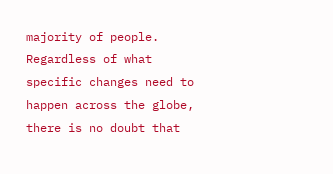majority of people. Regardless of what specific changes need to happen across the globe, there is no doubt that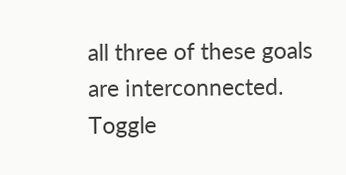all three of these goals are interconnected.
Toggle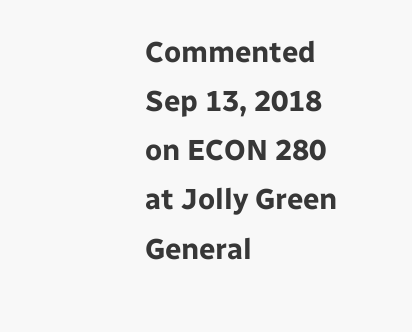Commented Sep 13, 2018 on ECON 280 at Jolly Green General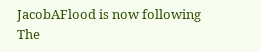JacobAFlood is now following The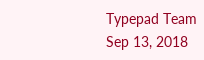Typepad Team
Sep 13, 2018